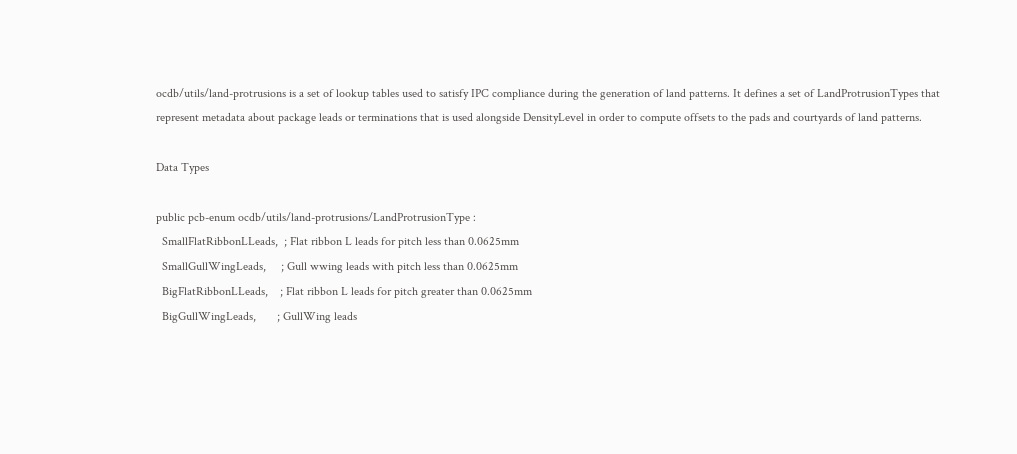ocdb/utils/land-protrusions is a set of lookup tables used to satisfy IPC compliance during the generation of land patterns. It defines a set of LandProtrusionTypes that represent metadata about package leads or terminations that is used alongside DensityLevel in order to compute offsets to the pads and courtyards of land patterns.

Data Types

public pcb-enum ocdb/utils/land-protrusions/LandProtrusionType :
  SmallFlatRibbonLLeads,  ; Flat ribbon L leads for pitch less than 0.0625mm
  SmallGullWingLeads,     ; Gull wwing leads with pitch less than 0.0625mm
  BigFlatRibbonLLeads,    ; Flat ribbon L leads for pitch greater than 0.0625mm
  BigGullWingLeads,       ; GullWing leads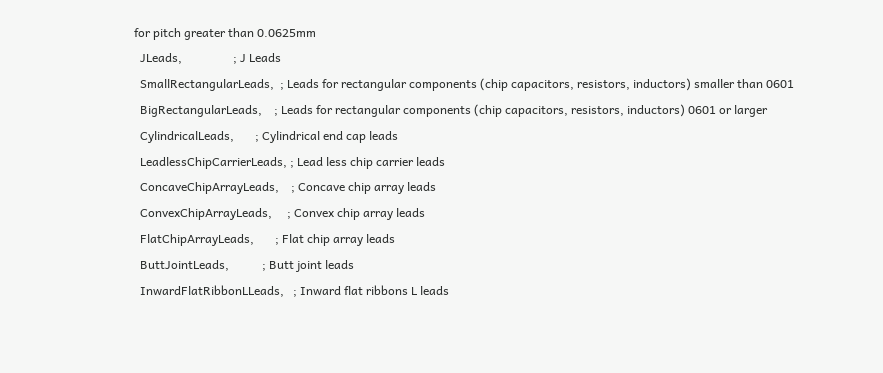for pitch greater than 0.0625mm
  JLeads,                 ; J Leads
  SmallRectangularLeads,  ; Leads for rectangular components (chip capacitors, resistors, inductors) smaller than 0601
  BigRectangularLeads,    ; Leads for rectangular components (chip capacitors, resistors, inductors) 0601 or larger
  CylindricalLeads,       ; Cylindrical end cap leads
  LeadlessChipCarrierLeads, ; Lead less chip carrier leads
  ConcaveChipArrayLeads,    ; Concave chip array leads
  ConvexChipArrayLeads,     ; Convex chip array leads
  FlatChipArrayLeads,       ; Flat chip array leads
  ButtJointLeads,           ; Butt joint leads
  InwardFlatRibbonLLeads,   ; Inward flat ribbons L leads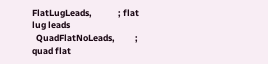FlatLugLeads,             ; flat lug leads
  QuadFlatNoLeads,          ; quad flat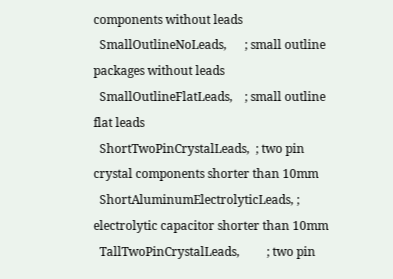components without leads
  SmallOutlineNoLeads,      ; small outline packages without leads
  SmallOutlineFlatLeads,    ; small outline flat leads
  ShortTwoPinCrystalLeads,  ; two pin crystal components shorter than 10mm
  ShortAluminumElectrolyticLeads, ; electrolytic capacitor shorter than 10mm
  TallTwoPinCrystalLeads,         ; two pin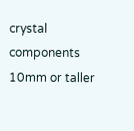crystal components 10mm or taller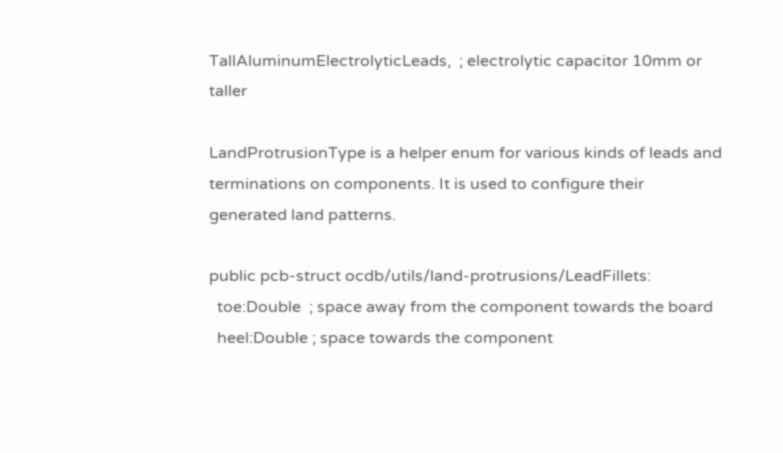TallAluminumElectrolyticLeads,  ; electrolytic capacitor 10mm or taller

LandProtrusionType is a helper enum for various kinds of leads and terminations on components. It is used to configure their generated land patterns.

public pcb-struct ocdb/utils/land-protrusions/LeadFillets:
  toe:Double  ; space away from the component towards the board
  heel:Double ; space towards the component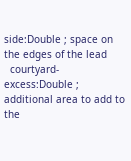side:Double ; space on the edges of the lead
  courtyard-excess:Double ; additional area to add to the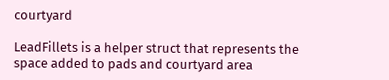courtyard

LeadFillets is a helper struct that represents the space added to pads and courtyard area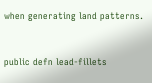when generating land patterns.


public defn lead-fillets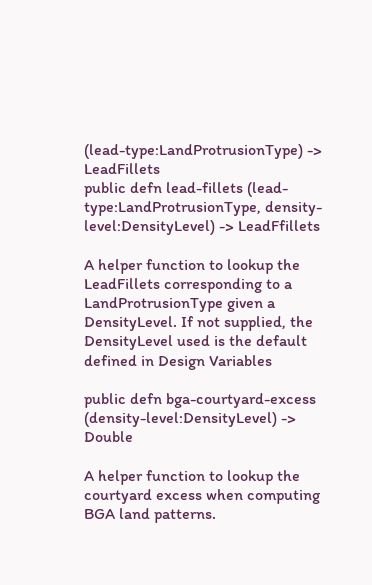(lead-type:LandProtrusionType) -> LeadFillets
public defn lead-fillets (lead-type:LandProtrusionType, density-level:DensityLevel) -> LeadFfillets

A helper function to lookup the LeadFillets corresponding to a LandProtrusionType given a DensityLevel. If not supplied, the DensityLevel used is the default defined in Design Variables

public defn bga-courtyard-excess (density-level:DensityLevel) -> Double

A helper function to lookup the courtyard excess when computing BGA land patterns.